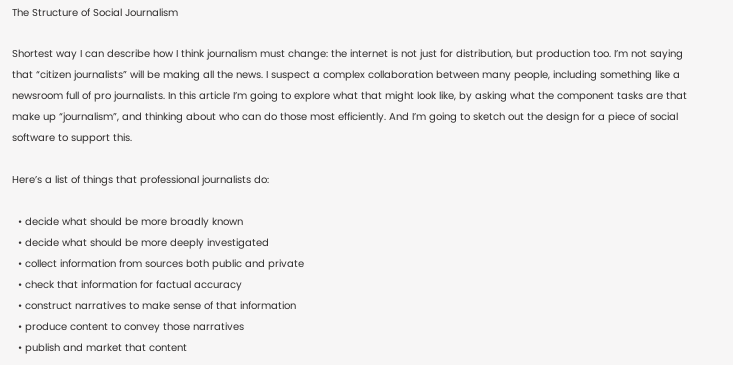The Structure of Social Journalism

Shortest way I can describe how I think journalism must change: the internet is not just for distribution, but production too. I’m not saying that “citizen journalists” will be making all the news. I suspect a complex collaboration between many people, including something like a newsroom full of pro journalists. In this article I’m going to explore what that might look like, by asking what the component tasks are that make up “journalism”, and thinking about who can do those most efficiently. And I’m going to sketch out the design for a piece of social software to support this.

Here’s a list of things that professional journalists do:

  • decide what should be more broadly known
  • decide what should be more deeply investigated
  • collect information from sources both public and private
  • check that information for factual accuracy
  • construct narratives to make sense of that information
  • produce content to convey those narratives
  • publish and market that content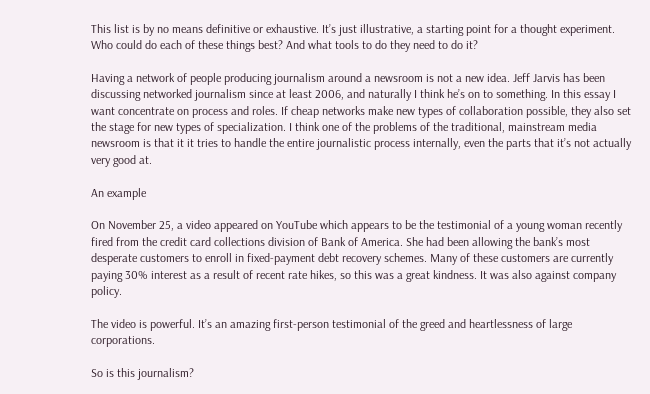This list is by no means definitive or exhaustive. It’s just illustrative, a starting point for a thought experiment. Who could do each of these things best? And what tools to do they need to do it?

Having a network of people producing journalism around a newsroom is not a new idea. Jeff Jarvis has been discussing networked journalism since at least 2006, and naturally I think he’s on to something. In this essay I want concentrate on process and roles. If cheap networks make new types of collaboration possible, they also set the stage for new types of specialization. I think one of the problems of the traditional, mainstream media newsroom is that it it tries to handle the entire journalistic process internally, even the parts that it’s not actually very good at.

An example

On November 25, a video appeared on YouTube which appears to be the testimonial of a young woman recently fired from the credit card collections division of Bank of America. She had been allowing the bank’s most desperate customers to enroll in fixed-payment debt recovery schemes. Many of these customers are currently paying 30% interest as a result of recent rate hikes, so this was a great kindness. It was also against company policy.

The video is powerful. It’s an amazing first-person testimonial of the greed and heartlessness of large corporations.

So is this journalism?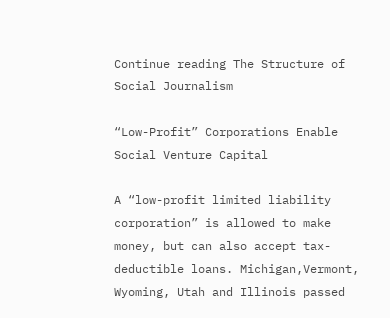Continue reading The Structure of Social Journalism

“Low-Profit” Corporations Enable Social Venture Capital

A “low-profit limited liability corporation” is allowed to make money, but can also accept tax-deductible loans. Michigan,Vermont, Wyoming, Utah and Illinois passed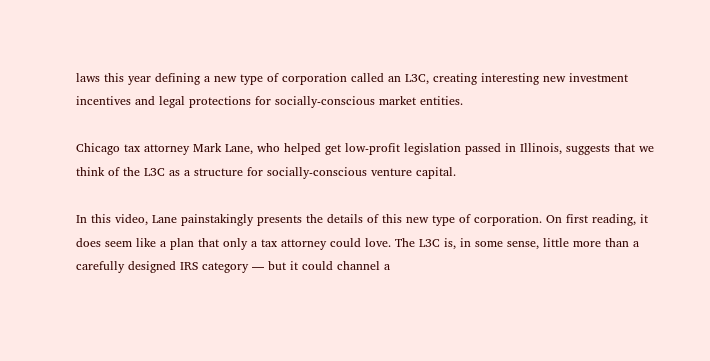laws this year defining a new type of corporation called an L3C, creating interesting new investment incentives and legal protections for socially-conscious market entities.

Chicago tax attorney Mark Lane, who helped get low-profit legislation passed in Illinois, suggests that we think of the L3C as a structure for socially-conscious venture capital.

In this video, Lane painstakingly presents the details of this new type of corporation. On first reading, it does seem like a plan that only a tax attorney could love. The L3C is, in some sense, little more than a carefully designed IRS category — but it could channel a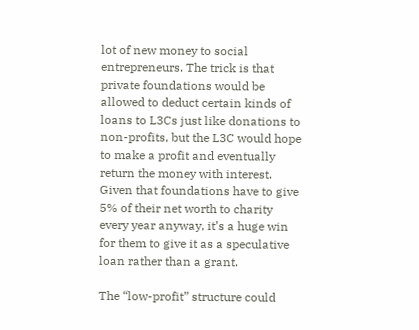lot of new money to social entrepreneurs. The trick is that private foundations would be allowed to deduct certain kinds of loans to L3Cs just like donations to non-profits, but the L3C would hope to make a profit and eventually return the money with interest. Given that foundations have to give 5% of their net worth to charity every year anyway, it’s a huge win for them to give it as a speculative loan rather than a grant.

The “low-profit” structure could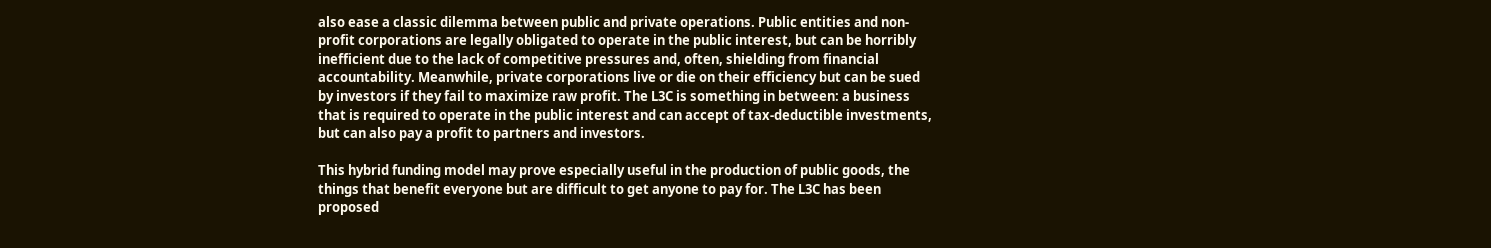also ease a classic dilemma between public and private operations. Public entities and non-profit corporations are legally obligated to operate in the public interest, but can be horribly inefficient due to the lack of competitive pressures and, often, shielding from financial accountability. Meanwhile, private corporations live or die on their efficiency but can be sued by investors if they fail to maximize raw profit. The L3C is something in between: a business that is required to operate in the public interest and can accept of tax-deductible investments, but can also pay a profit to partners and investors.

This hybrid funding model may prove especially useful in the production of public goods, the things that benefit everyone but are difficult to get anyone to pay for. The L3C has been proposed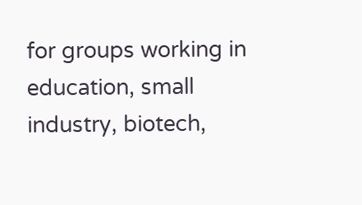for groups working in education, small industry, biotech,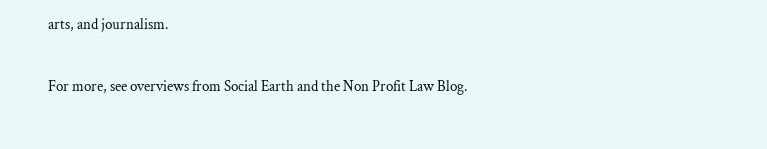arts, and journalism.

For more, see overviews from Social Earth and the Non Profit Law Blog.